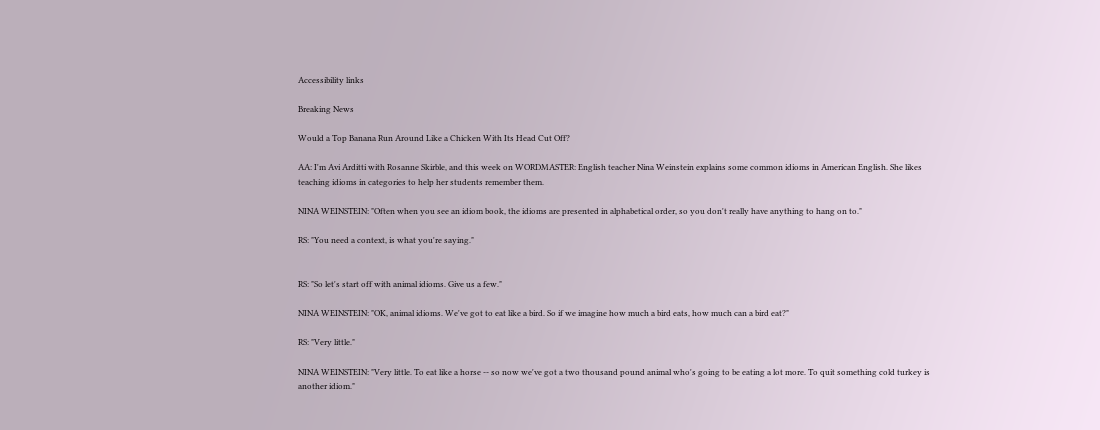Accessibility links

Breaking News

Would a Top Banana Run Around Like a Chicken With Its Head Cut Off?

AA: I'm Avi Arditti with Rosanne Skirble, and this week on WORDMASTER: English teacher Nina Weinstein explains some common idioms in American English. She likes teaching idioms in categories to help her students remember them.

NINA WEINSTEIN: "Often when you see an idiom book, the idioms are presented in alphabetical order, so you don't really have anything to hang on to."

RS: "You need a context, is what you're saying."


RS: "So let's start off with animal idioms. Give us a few."

NINA WEINSTEIN: "OK, animal idioms. We've got to eat like a bird. So if we imagine how much a bird eats, how much can a bird eat?"

RS: "Very little."

NINA WEINSTEIN: "Very little. To eat like a horse -- so now we've got a two thousand pound animal who's going to be eating a lot more. To quit something cold turkey is another idiom."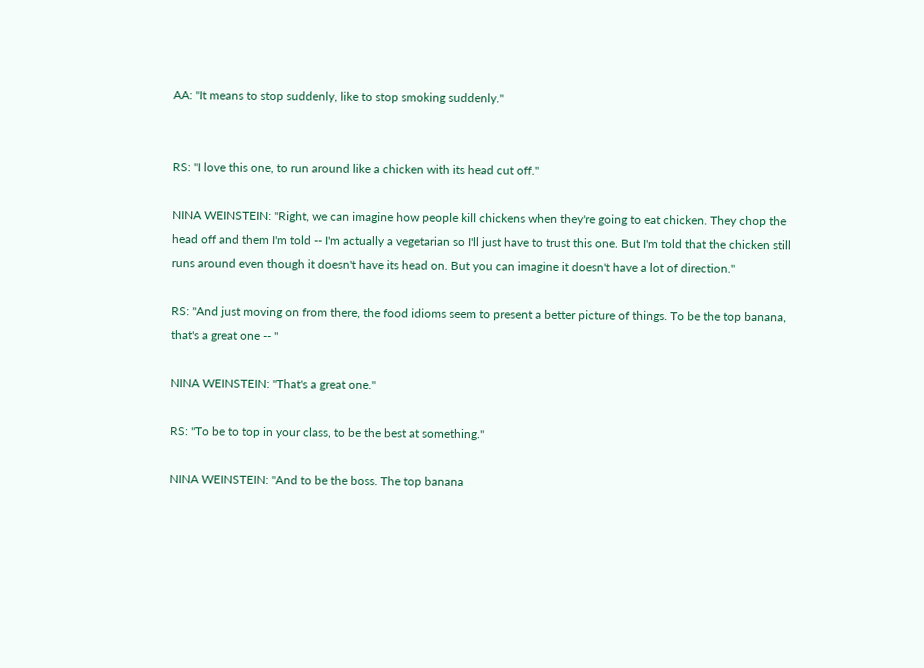AA: "It means to stop suddenly, like to stop smoking suddenly."


RS: "I love this one, to run around like a chicken with its head cut off."

NINA WEINSTEIN: "Right, we can imagine how people kill chickens when they're going to eat chicken. They chop the head off and them I'm told -- I'm actually a vegetarian so I'll just have to trust this one. But I'm told that the chicken still runs around even though it doesn't have its head on. But you can imagine it doesn't have a lot of direction."

RS: "And just moving on from there, the food idioms seem to present a better picture of things. To be the top banana, that's a great one -- "

NINA WEINSTEIN: "That's a great one."

RS: "To be to top in your class, to be the best at something."

NINA WEINSTEIN: "And to be the boss. The top banana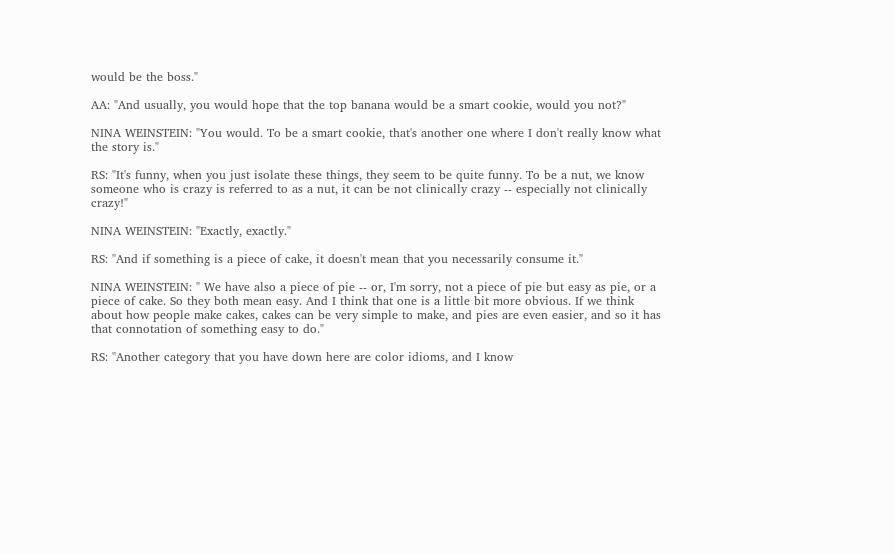would be the boss."

AA: "And usually, you would hope that the top banana would be a smart cookie, would you not?"

NINA WEINSTEIN: "You would. To be a smart cookie, that's another one where I don't really know what the story is."

RS: "It's funny, when you just isolate these things, they seem to be quite funny. To be a nut, we know someone who is crazy is referred to as a nut, it can be not clinically crazy -- especially not clinically crazy!"

NINA WEINSTEIN: "Exactly, exactly."

RS: "And if something is a piece of cake, it doesn't mean that you necessarily consume it."

NINA WEINSTEIN: " We have also a piece of pie -- or, I'm sorry, not a piece of pie but easy as pie, or a piece of cake. So they both mean easy. And I think that one is a little bit more obvious. If we think about how people make cakes, cakes can be very simple to make, and pies are even easier, and so it has that connotation of something easy to do."

RS: "Another category that you have down here are color idioms, and I know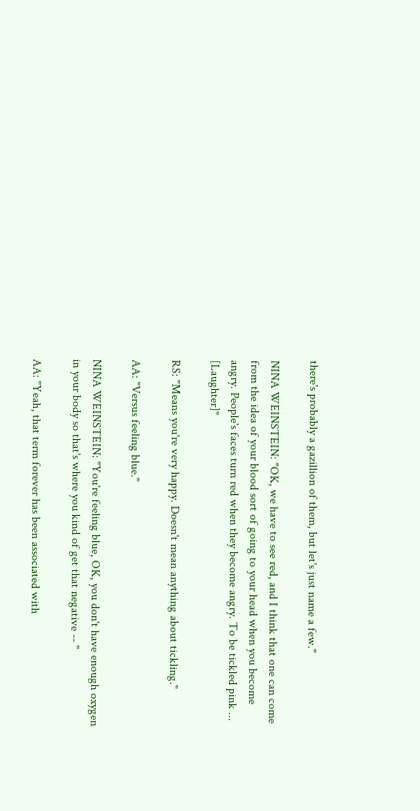there's probably a gazillion of them, but let's just name a few."

NINA WEINSTEIN: "OK, we have to see red, and I think that one can come from the idea of your blood sort of going to your head when you become angry. People's faces turn red when they become angry. To be tickled pink ... [Laughter]"

RS: "Means you're very happy. Doesn't mean anything about tickling."

AA: "Versus feeling blue."

NINA WEINSTEIN: "You're feeling blue, OK, you don't have enough oxygen in your body so that's where you kind of get that negative -- "

AA: "Yeah, that term forever has been associated with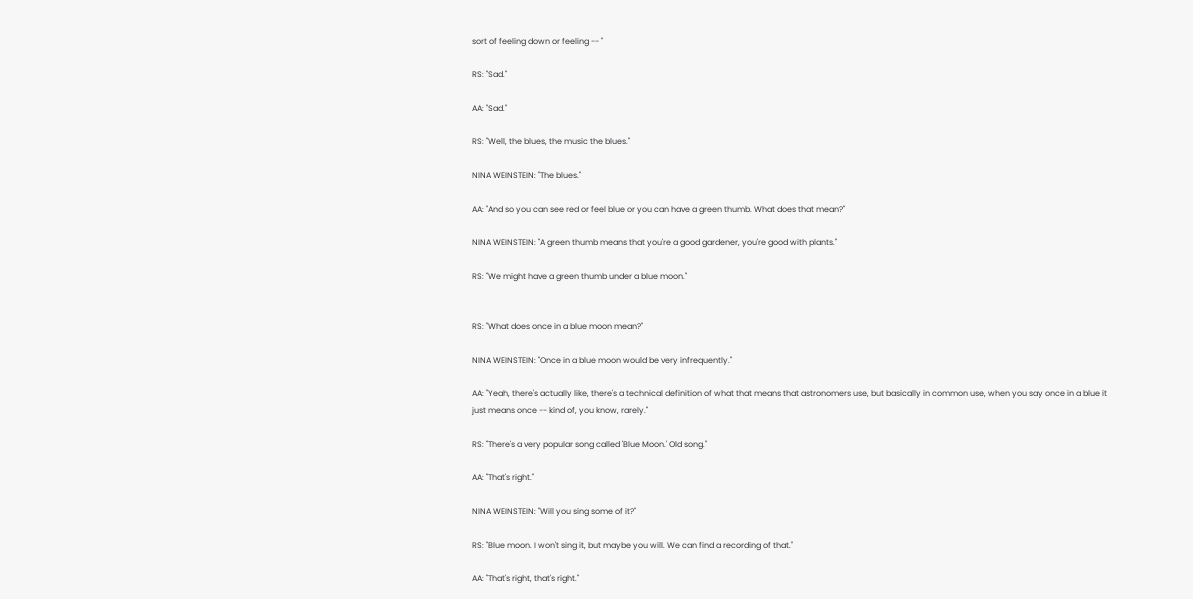sort of feeling down or feeling -- "

RS: "Sad."

AA: "Sad."

RS: "Well, the blues, the music the blues."

NINA WEINSTEIN: "The blues."

AA: "And so you can see red or feel blue or you can have a green thumb. What does that mean?"

NINA WEINSTEIN: "A green thumb means that you're a good gardener, you're good with plants."

RS: "We might have a green thumb under a blue moon."


RS: "What does once in a blue moon mean?"

NINA WEINSTEIN: "Once in a blue moon would be very infrequently."

AA: "Yeah, there's actually like, there's a technical definition of what that means that astronomers use, but basically in common use, when you say once in a blue it just means once -- kind of, you know, rarely."

RS: "There's a very popular song called 'Blue Moon.' Old song."

AA: "That's right."

NINA WEINSTEIN: "Will you sing some of it?"

RS: "Blue moon. I won't sing it, but maybe you will. We can find a recording of that."

AA: "That's right, that's right."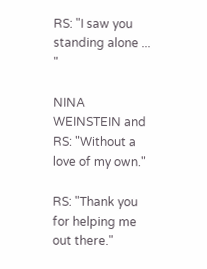RS: "I saw you standing alone ... "

NINA WEINSTEIN and RS: "Without a love of my own."

RS: "Thank you for helping me out there."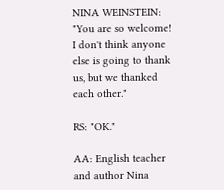NINA WEINSTEIN: "You are so welcome! I don't think anyone else is going to thank us, but we thanked each other."

RS: "OK."

AA: English teacher and author Nina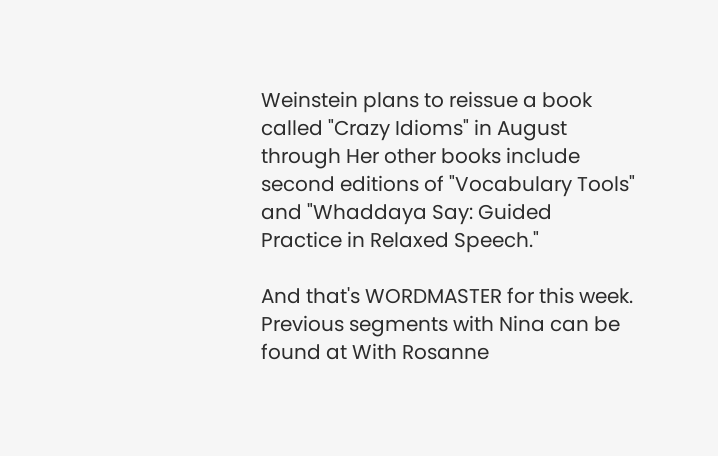Weinstein plans to reissue a book called "Crazy Idioms" in August through Her other books include second editions of "Vocabulary Tools" and "Whaddaya Say: Guided Practice in Relaxed Speech."

And that's WORDMASTER for this week. Previous segments with Nina can be found at With Rosanne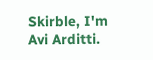Skirble, I'm Avi Arditti.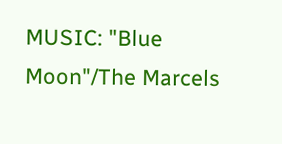MUSIC: "Blue Moon"/The Marcels